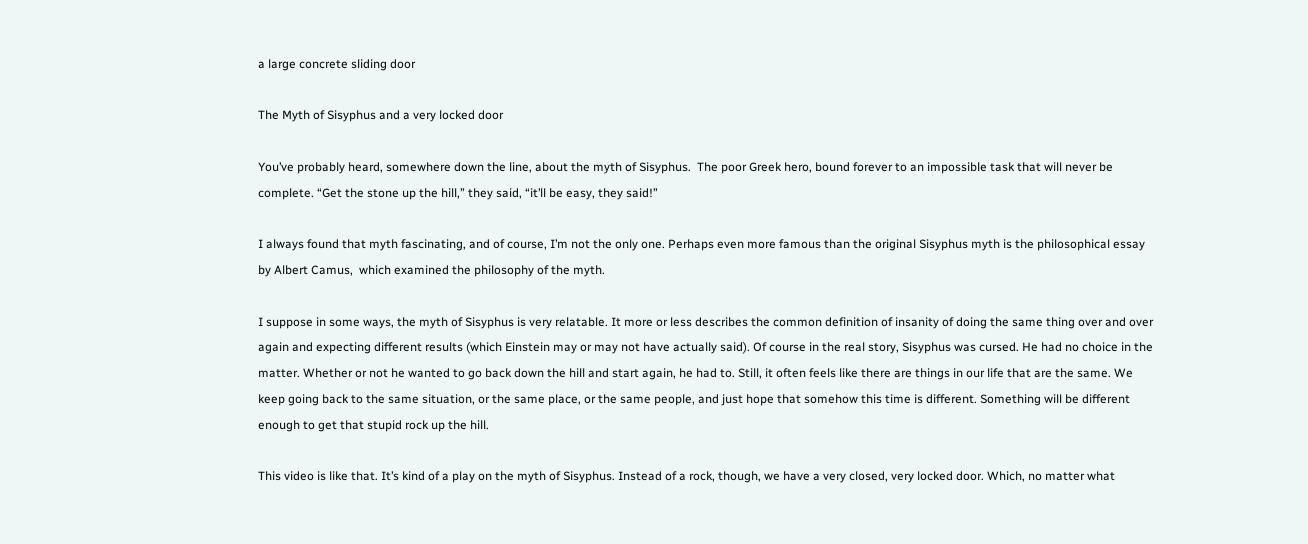a large concrete sliding door

The Myth of Sisyphus and a very locked door

You’ve probably heard, somewhere down the line, about the myth of Sisyphus.  The poor Greek hero, bound forever to an impossible task that will never be complete. “Get the stone up the hill,” they said, “it’ll be easy, they said!”

I always found that myth fascinating, and of course, I’m not the only one. Perhaps even more famous than the original Sisyphus myth is the philosophical essay by Albert Camus,  which examined the philosophy of the myth.

I suppose in some ways, the myth of Sisyphus is very relatable. It more or less describes the common definition of insanity of doing the same thing over and over again and expecting different results (which Einstein may or may not have actually said). Of course in the real story, Sisyphus was cursed. He had no choice in the matter. Whether or not he wanted to go back down the hill and start again, he had to. Still, it often feels like there are things in our life that are the same. We keep going back to the same situation, or the same place, or the same people, and just hope that somehow this time is different. Something will be different enough to get that stupid rock up the hill.

This video is like that. It’s kind of a play on the myth of Sisyphus. Instead of a rock, though, we have a very closed, very locked door. Which, no matter what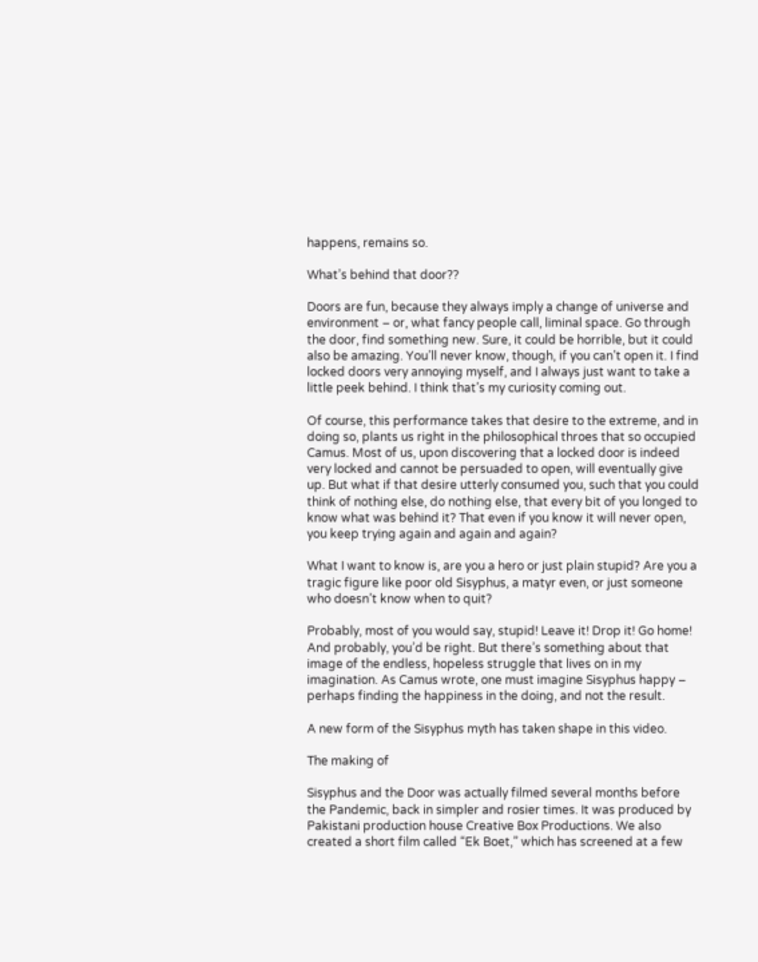happens, remains so.

What’s behind that door??

Doors are fun, because they always imply a change of universe and environment – or, what fancy people call, liminal space. Go through the door, find something new. Sure, it could be horrible, but it could also be amazing. You’ll never know, though, if you can’t open it. I find locked doors very annoying myself, and I always just want to take a little peek behind. I think that’s my curiosity coming out.

Of course, this performance takes that desire to the extreme, and in doing so, plants us right in the philosophical throes that so occupied Camus. Most of us, upon discovering that a locked door is indeed very locked and cannot be persuaded to open, will eventually give up. But what if that desire utterly consumed you, such that you could think of nothing else, do nothing else, that every bit of you longed to know what was behind it? That even if you know it will never open, you keep trying again and again and again?

What I want to know is, are you a hero or just plain stupid? Are you a tragic figure like poor old Sisyphus, a matyr even, or just someone who doesn’t know when to quit?

Probably, most of you would say, stupid! Leave it! Drop it! Go home! And probably, you’d be right. But there’s something about that image of the endless, hopeless struggle that lives on in my imagination. As Camus wrote, one must imagine Sisyphus happy – perhaps finding the happiness in the doing, and not the result.

A new form of the Sisyphus myth has taken shape in this video.

The making of

Sisyphus and the Door was actually filmed several months before the Pandemic, back in simpler and rosier times. It was produced by Pakistani production house Creative Box Productions. We also created a short film called “Ek Boet,” which has screened at a few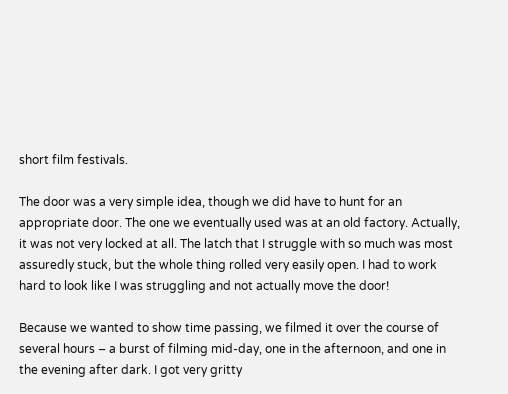short film festivals.

The door was a very simple idea, though we did have to hunt for an appropriate door. The one we eventually used was at an old factory. Actually, it was not very locked at all. The latch that I struggle with so much was most assuredly stuck, but the whole thing rolled very easily open. I had to work hard to look like I was struggling and not actually move the door!

Because we wanted to show time passing, we filmed it over the course of several hours – a burst of filming mid-day, one in the afternoon, and one in the evening after dark. I got very gritty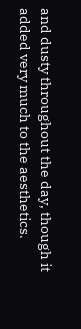and dusty throughout the day, though it added very much to the aesthetics.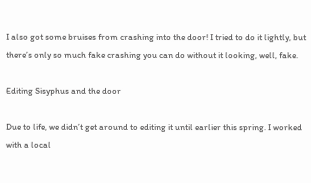I also got some bruises from crashing into the door! I tried to do it lightly, but there’s only so much fake crashing you can do without it looking, well, fake.

Editing Sisyphus and the door

Due to life, we didn’t get around to editing it until earlier this spring. I worked with a local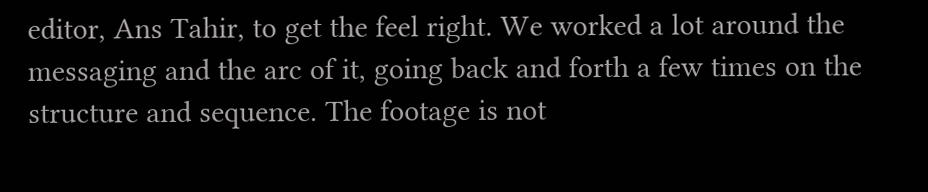editor, Ans Tahir, to get the feel right. We worked a lot around the messaging and the arc of it, going back and forth a few times on the structure and sequence. The footage is not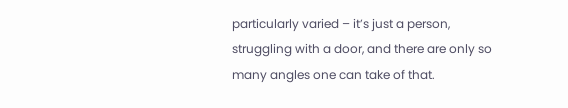particularly varied – it’s just a person, struggling with a door, and there are only so many angles one can take of that.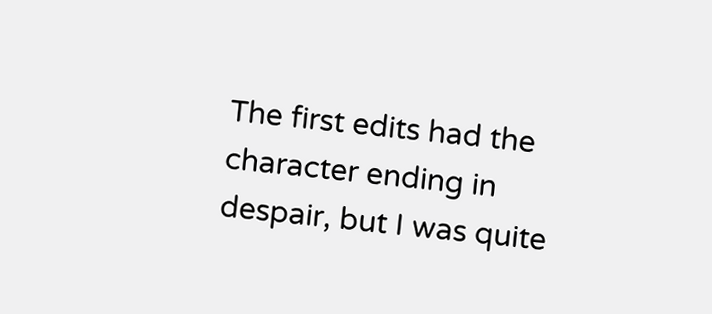The first edits had the character ending in despair, but I was quite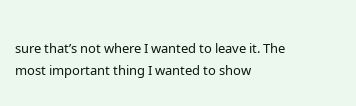sure that’s not where I wanted to leave it. The most important thing I wanted to show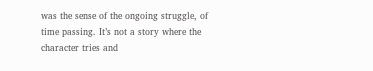was the sense of the ongoing struggle, of time passing. It’s not a story where the character tries and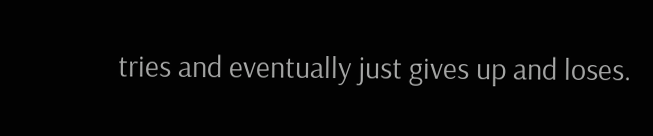tries and eventually just gives up and loses.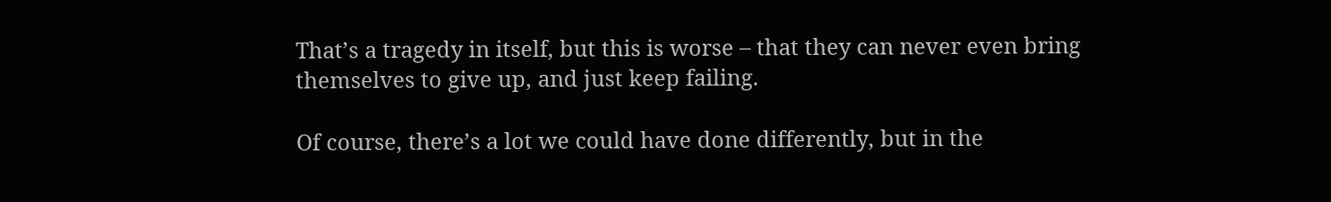That’s a tragedy in itself, but this is worse – that they can never even bring themselves to give up, and just keep failing.

Of course, there’s a lot we could have done differently, but in the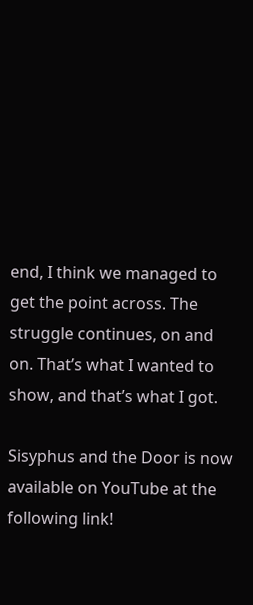end, I think we managed to get the point across. The struggle continues, on and on. That’s what I wanted to show, and that’s what I got.

Sisyphus and the Door is now available on YouTube at the following link!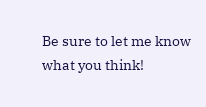Be sure to let me know what you think!